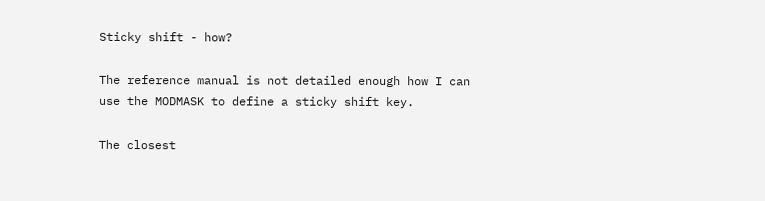Sticky shift - how?

The reference manual is not detailed enough how I can use the MODMASK to define a sticky shift key.

The closest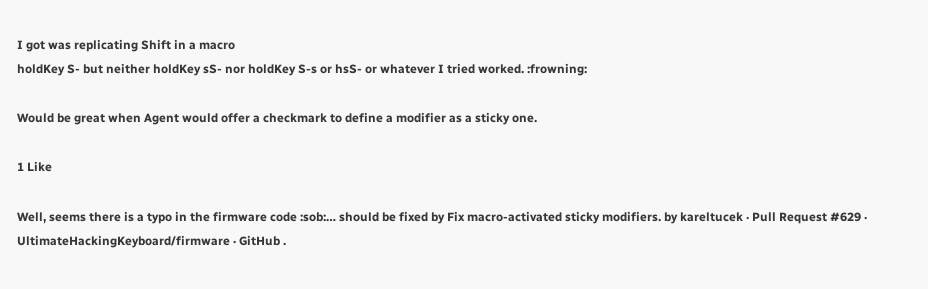I got was replicating Shift in a macro
holdKey S- but neither holdKey sS- nor holdKey S-s or hsS- or whatever I tried worked. :frowning:

Would be great when Agent would offer a checkmark to define a modifier as a sticky one.

1 Like

Well, seems there is a typo in the firmware code :sob:… should be fixed by Fix macro-activated sticky modifiers. by kareltucek · Pull Request #629 · UltimateHackingKeyboard/firmware · GitHub .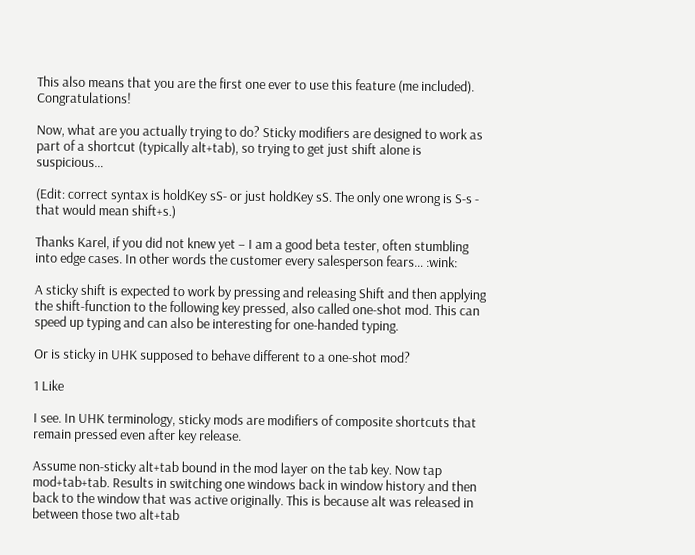This also means that you are the first one ever to use this feature (me included). Congratulations!

Now, what are you actually trying to do? Sticky modifiers are designed to work as part of a shortcut (typically alt+tab), so trying to get just shift alone is suspicious…

(Edit: correct syntax is holdKey sS- or just holdKey sS. The only one wrong is S-s - that would mean shift+s.)

Thanks Karel, if you did not knew yet – I am a good beta tester, often stumbling into edge cases. In other words the customer every salesperson fears… :wink:

A sticky shift is expected to work by pressing and releasing Shift and then applying the shift-function to the following key pressed, also called one-shot mod. This can speed up typing and can also be interesting for one-handed typing.

Or is sticky in UHK supposed to behave different to a one-shot mod?

1 Like

I see. In UHK terminology, sticky mods are modifiers of composite shortcuts that remain pressed even after key release.

Assume non-sticky alt+tab bound in the mod layer on the tab key. Now tap mod+tab+tab. Results in switching one windows back in window history and then back to the window that was active originally. This is because alt was released in between those two alt+tab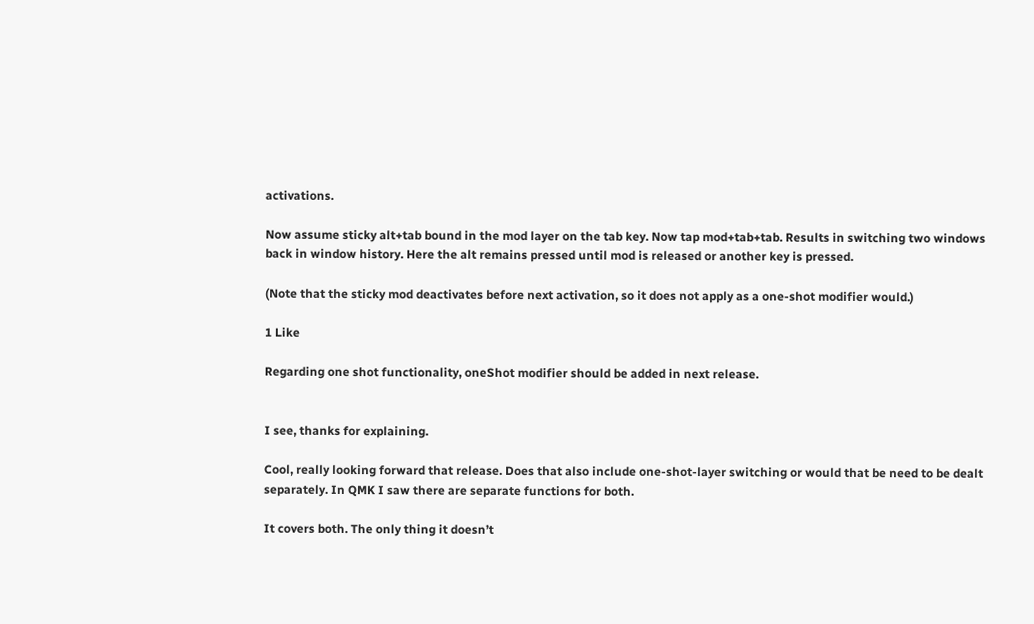activations.

Now assume sticky alt+tab bound in the mod layer on the tab key. Now tap mod+tab+tab. Results in switching two windows back in window history. Here the alt remains pressed until mod is released or another key is pressed.

(Note that the sticky mod deactivates before next activation, so it does not apply as a one-shot modifier would.)

1 Like

Regarding one shot functionality, oneShot modifier should be added in next release.


I see, thanks for explaining.

Cool, really looking forward that release. Does that also include one-shot-layer switching or would that be need to be dealt separately. In QMK I saw there are separate functions for both.

It covers both. The only thing it doesn’t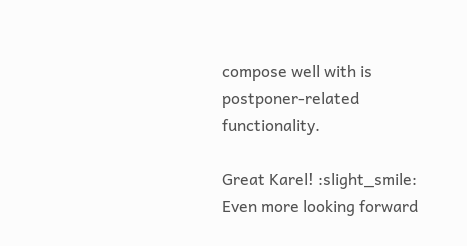compose well with is postponer-related functionality.

Great Karel! :slight_smile: Even more looking forward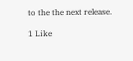to the the next release.

1 Like